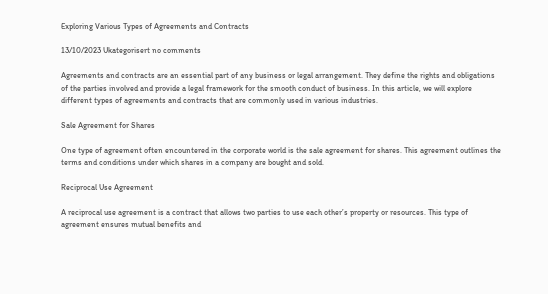Exploring Various Types of Agreements and Contracts

13/10/2023 Ukategorisert no comments

Agreements and contracts are an essential part of any business or legal arrangement. They define the rights and obligations of the parties involved and provide a legal framework for the smooth conduct of business. In this article, we will explore different types of agreements and contracts that are commonly used in various industries.

Sale Agreement for Shares

One type of agreement often encountered in the corporate world is the sale agreement for shares. This agreement outlines the terms and conditions under which shares in a company are bought and sold.

Reciprocal Use Agreement

A reciprocal use agreement is a contract that allows two parties to use each other’s property or resources. This type of agreement ensures mutual benefits and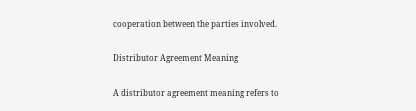cooperation between the parties involved.

Distributor Agreement Meaning

A distributor agreement meaning refers to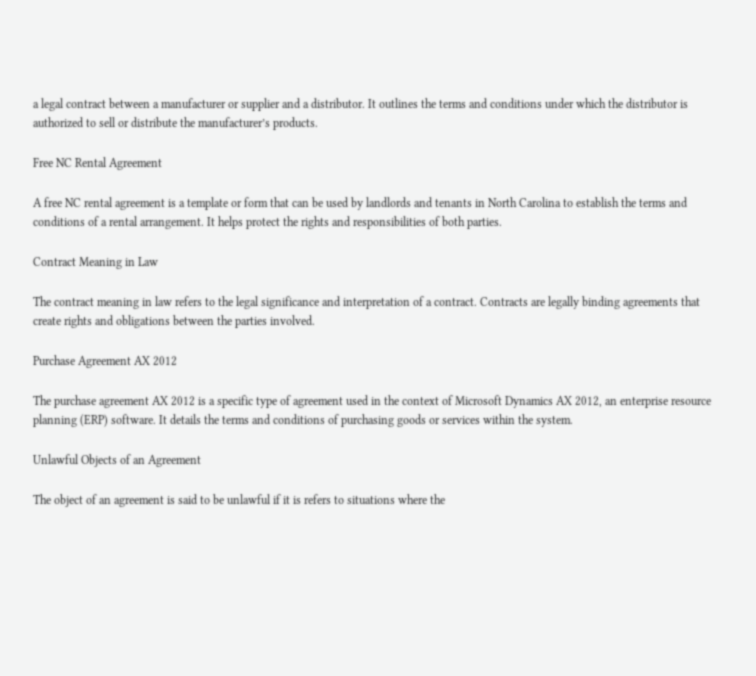a legal contract between a manufacturer or supplier and a distributor. It outlines the terms and conditions under which the distributor is authorized to sell or distribute the manufacturer’s products.

Free NC Rental Agreement

A free NC rental agreement is a template or form that can be used by landlords and tenants in North Carolina to establish the terms and conditions of a rental arrangement. It helps protect the rights and responsibilities of both parties.

Contract Meaning in Law

The contract meaning in law refers to the legal significance and interpretation of a contract. Contracts are legally binding agreements that create rights and obligations between the parties involved.

Purchase Agreement AX 2012

The purchase agreement AX 2012 is a specific type of agreement used in the context of Microsoft Dynamics AX 2012, an enterprise resource planning (ERP) software. It details the terms and conditions of purchasing goods or services within the system.

Unlawful Objects of an Agreement

The object of an agreement is said to be unlawful if it is refers to situations where the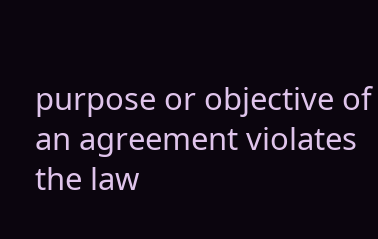purpose or objective of an agreement violates the law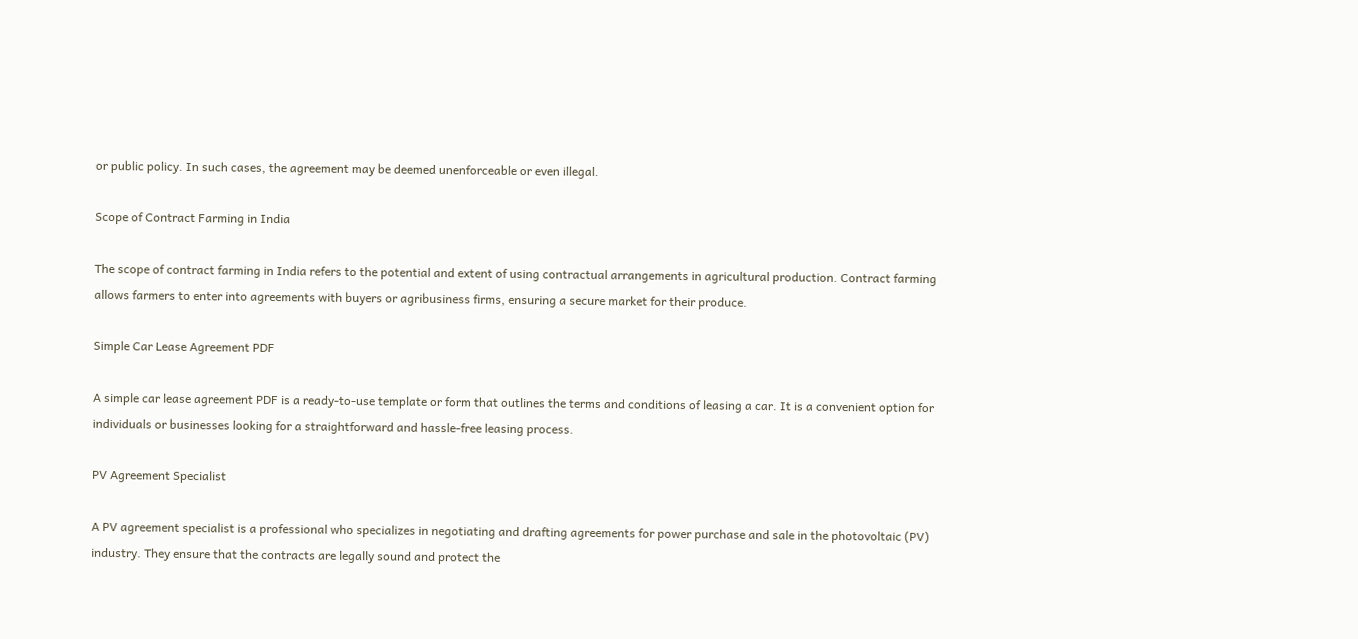or public policy. In such cases, the agreement may be deemed unenforceable or even illegal.

Scope of Contract Farming in India

The scope of contract farming in India refers to the potential and extent of using contractual arrangements in agricultural production. Contract farming allows farmers to enter into agreements with buyers or agribusiness firms, ensuring a secure market for their produce.

Simple Car Lease Agreement PDF

A simple car lease agreement PDF is a ready-to-use template or form that outlines the terms and conditions of leasing a car. It is a convenient option for individuals or businesses looking for a straightforward and hassle-free leasing process.

PV Agreement Specialist

A PV agreement specialist is a professional who specializes in negotiating and drafting agreements for power purchase and sale in the photovoltaic (PV) industry. They ensure that the contracts are legally sound and protect the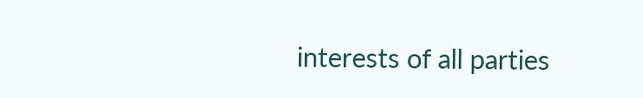interests of all parties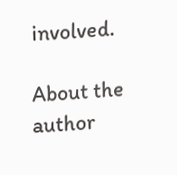involved.

About the author